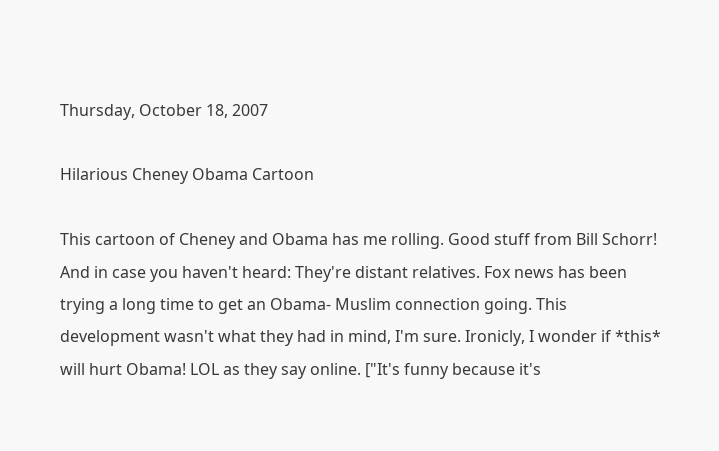Thursday, October 18, 2007

Hilarious Cheney Obama Cartoon

This cartoon of Cheney and Obama has me rolling. Good stuff from Bill Schorr!
And in case you haven't heard: They're distant relatives. Fox news has been trying a long time to get an Obama- Muslim connection going. This development wasn't what they had in mind, I'm sure. Ironicly, I wonder if *this* will hurt Obama! LOL as they say online. ["It's funny because it's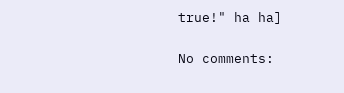true!" ha ha]

No comments: